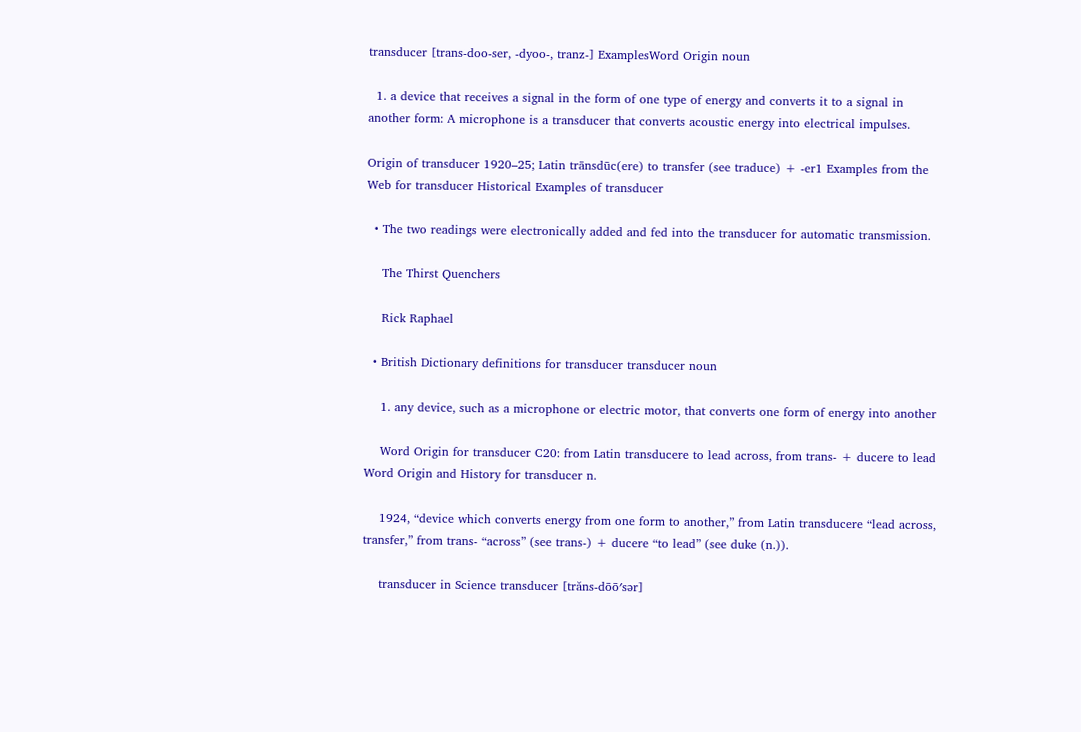transducer [trans-doo-ser, -dyoo-, tranz-] ExamplesWord Origin noun

  1. a device that receives a signal in the form of one type of energy and converts it to a signal in another form: A microphone is a transducer that converts acoustic energy into electrical impulses.

Origin of transducer 1920–25; Latin trānsdūc(ere) to transfer (see traduce) + -er1 Examples from the Web for transducer Historical Examples of transducer

  • The two readings were electronically added and fed into the transducer for automatic transmission.

    The Thirst Quenchers

    Rick Raphael

  • British Dictionary definitions for transducer transducer noun

    1. any device, such as a microphone or electric motor, that converts one form of energy into another

    Word Origin for transducer C20: from Latin transducere to lead across, from trans- + ducere to lead Word Origin and History for transducer n.

    1924, “device which converts energy from one form to another,” from Latin transducere “lead across, transfer,” from trans- “across” (see trans-) + ducere “to lead” (see duke (n.)).

    transducer in Science transducer [trăns-dōō′sər]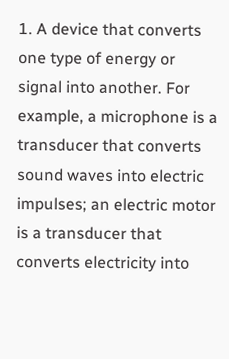1. A device that converts one type of energy or signal into another. For example, a microphone is a transducer that converts sound waves into electric impulses; an electric motor is a transducer that converts electricity into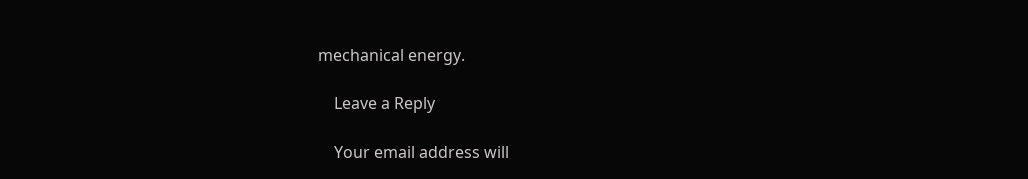mechanical energy.

    Leave a Reply

    Your email address will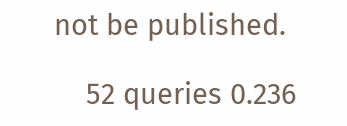not be published.

    52 queries 0.236